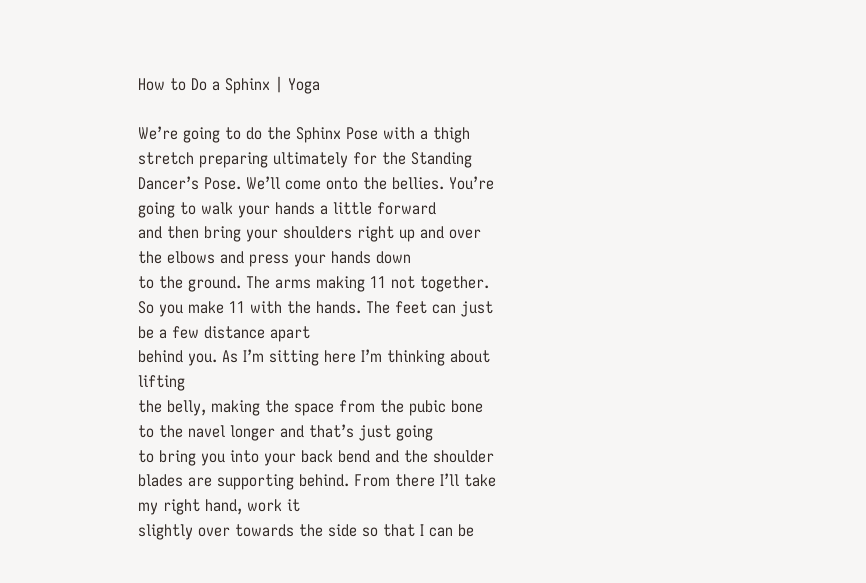How to Do a Sphinx | Yoga

We’re going to do the Sphinx Pose with a thigh
stretch preparing ultimately for the Standing Dancer’s Pose. We’ll come onto the bellies. You’re going to walk your hands a little forward
and then bring your shoulders right up and over the elbows and press your hands down
to the ground. The arms making 11 not together. So you make 11 with the hands. The feet can just be a few distance apart
behind you. As I’m sitting here I’m thinking about lifting
the belly, making the space from the pubic bone to the navel longer and that’s just going
to bring you into your back bend and the shoulder blades are supporting behind. From there I’ll take my right hand, work it
slightly over towards the side so that I can be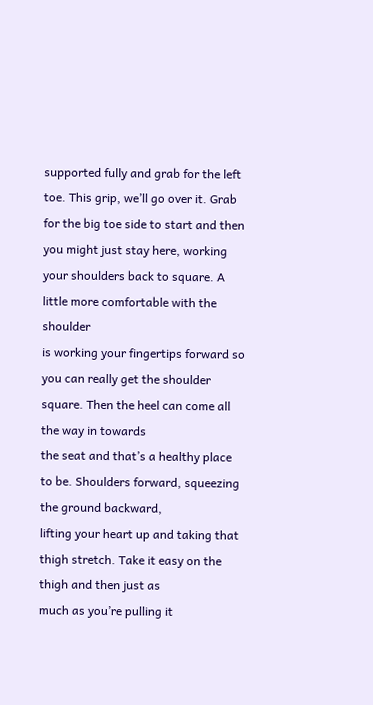supported fully and grab for the left toe. This grip, we’ll go over it. Grab for the big toe side to start and then
you might just stay here, working your shoulders back to square. A little more comfortable with the shoulder
is working your fingertips forward so you can really get the shoulder square. Then the heel can come all the way in towards
the seat and that’s a healthy place to be. Shoulders forward, squeezing the ground backward,
lifting your heart up and taking that thigh stretch. Take it easy on the thigh and then just as
much as you’re pulling it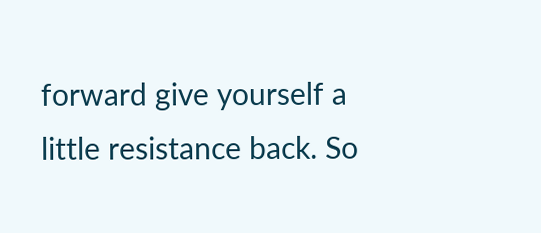forward give yourself a little resistance back. So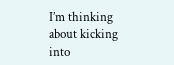I’m thinking about kicking into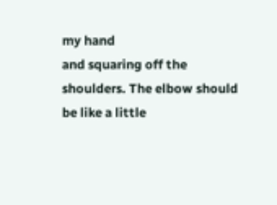my hand
and squaring off the shoulders. The elbow should be like a little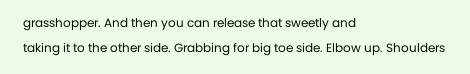grasshopper. And then you can release that sweetly and
taking it to the other side. Grabbing for big toe side. Elbow up. Shoulders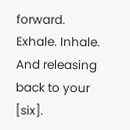forward. Exhale. Inhale. And releasing back to your [six].